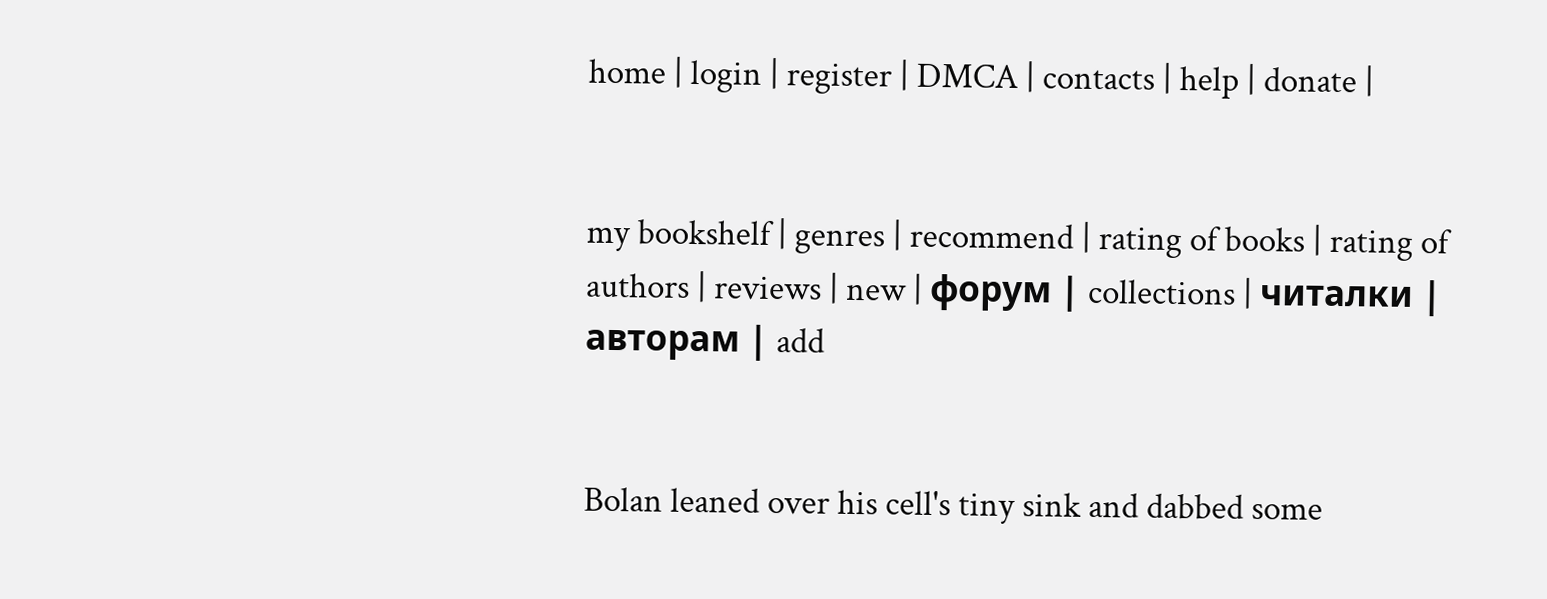home | login | register | DMCA | contacts | help | donate |


my bookshelf | genres | recommend | rating of books | rating of authors | reviews | new | форум | collections | читалки | авторам | add


Bolan leaned over his cell's tiny sink and dabbed some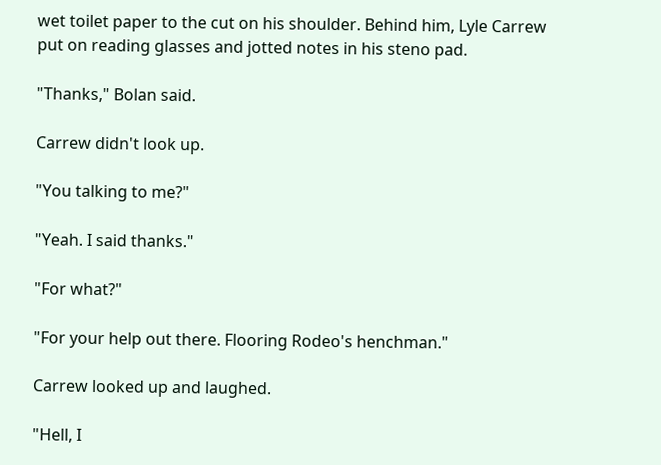wet toilet paper to the cut on his shoulder. Behind him, Lyle Carrew put on reading glasses and jotted notes in his steno pad.

"Thanks," Bolan said.

Carrew didn't look up.

"You talking to me?"

"Yeah. I said thanks."

"For what?"

"For your help out there. Flooring Rodeo's henchman."

Carrew looked up and laughed.

"Hell, I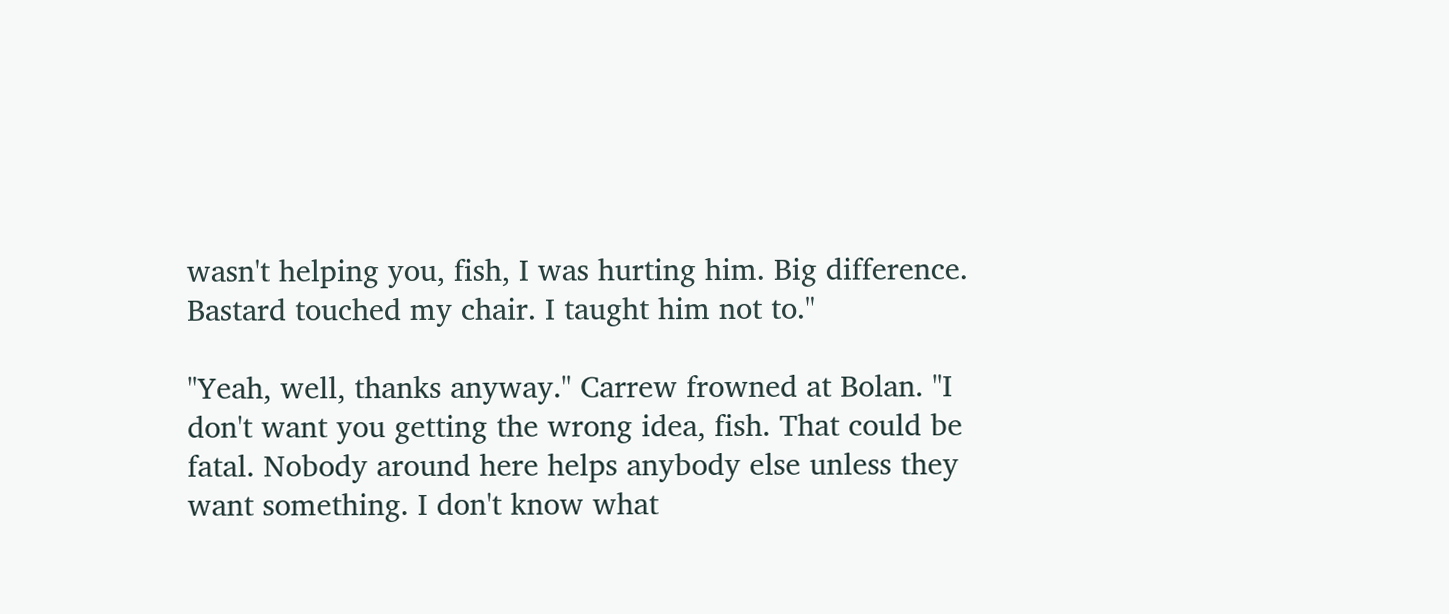wasn't helping you, fish, I was hurting him. Big difference. Bastard touched my chair. I taught him not to."

"Yeah, well, thanks anyway." Carrew frowned at Bolan. "I don't want you getting the wrong idea, fish. That could be fatal. Nobody around here helps anybody else unless they want something. I don't know what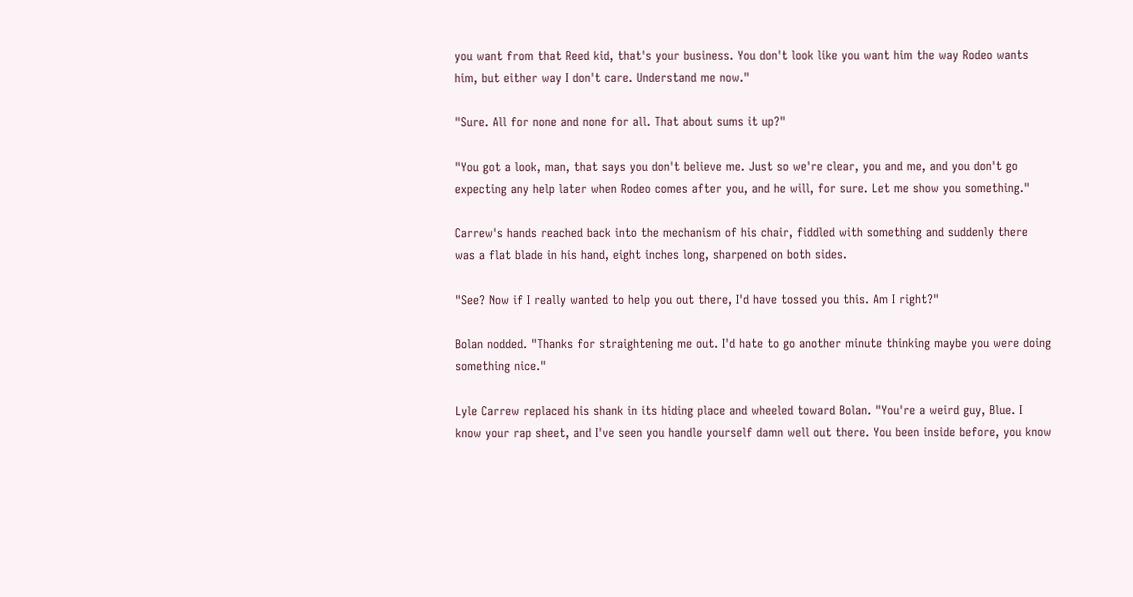you want from that Reed kid, that's your business. You don't look like you want him the way Rodeo wants him, but either way I don't care. Understand me now."

"Sure. All for none and none for all. That about sums it up?"

"You got a look, man, that says you don't believe me. Just so we're clear, you and me, and you don't go expecting any help later when Rodeo comes after you, and he will, for sure. Let me show you something."

Carrew's hands reached back into the mechanism of his chair, fiddled with something and suddenly there was a flat blade in his hand, eight inches long, sharpened on both sides.

"See? Now if I really wanted to help you out there, I'd have tossed you this. Am I right?"

Bolan nodded. "Thanks for straightening me out. I'd hate to go another minute thinking maybe you were doing something nice."

Lyle Carrew replaced his shank in its hiding place and wheeled toward Bolan. "You're a weird guy, Blue. I know your rap sheet, and I've seen you handle yourself damn well out there. You been inside before, you know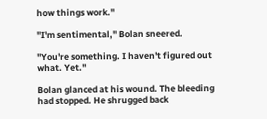how things work."

"I'm sentimental," Bolan sneered.

"You're something. I haven't figured out what. Yet."

Bolan glanced at his wound. The bleeding had stopped. He shrugged back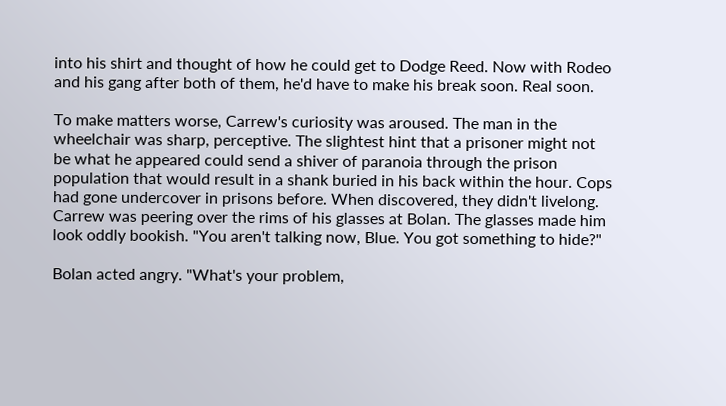into his shirt and thought of how he could get to Dodge Reed. Now with Rodeo and his gang after both of them, he'd have to make his break soon. Real soon.

To make matters worse, Carrew's curiosity was aroused. The man in the wheelchair was sharp, perceptive. The slightest hint that a prisoner might not be what he appeared could send a shiver of paranoia through the prison population that would result in a shank buried in his back within the hour. Cops had gone undercover in prisons before. When discovered, they didn't livelong. Carrew was peering over the rims of his glasses at Bolan. The glasses made him look oddly bookish. "You aren't talking now, Blue. You got something to hide?"

Bolan acted angry. "What's your problem,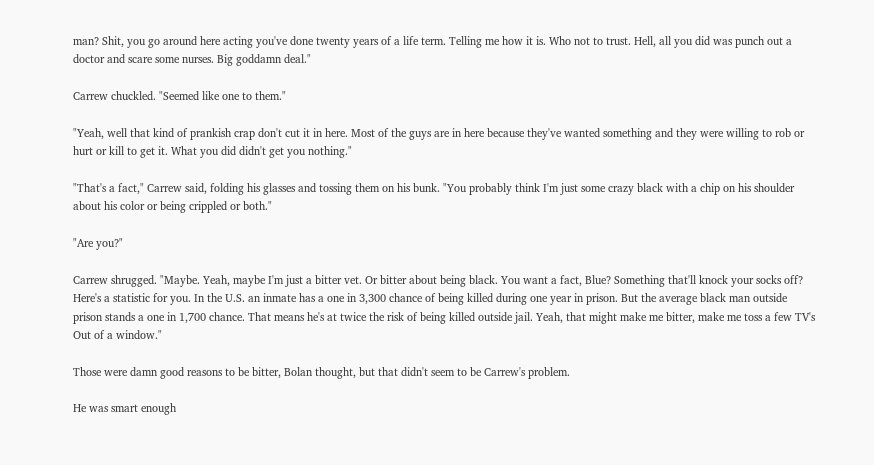man? Shit, you go around here acting you've done twenty years of a life term. Telling me how it is. Who not to trust. Hell, all you did was punch out a doctor and scare some nurses. Big goddamn deal."

Carrew chuckled. "Seemed like one to them."

"Yeah, well that kind of prankish crap don't cut it in here. Most of the guys are in here because they've wanted something and they were willing to rob or hurt or kill to get it. What you did didn't get you nothing."

"That's a fact," Carrew said, folding his glasses and tossing them on his bunk. "You probably think I'm just some crazy black with a chip on his shoulder about his color or being crippled or both."

"Are you?"

Carrew shrugged. "Maybe. Yeah, maybe I'm just a bitter vet. Or bitter about being black. You want a fact, Blue? Something that'll knock your socks off? Here's a statistic for you. In the U.S. an inmate has a one in 3,300 chance of being killed during one year in prison. But the average black man outside prison stands a one in 1,700 chance. That means he's at twice the risk of being killed outside jail. Yeah, that might make me bitter, make me toss a few TV's Out of a window."

Those were damn good reasons to be bitter, Bolan thought, but that didn't seem to be Carrew's problem.

He was smart enough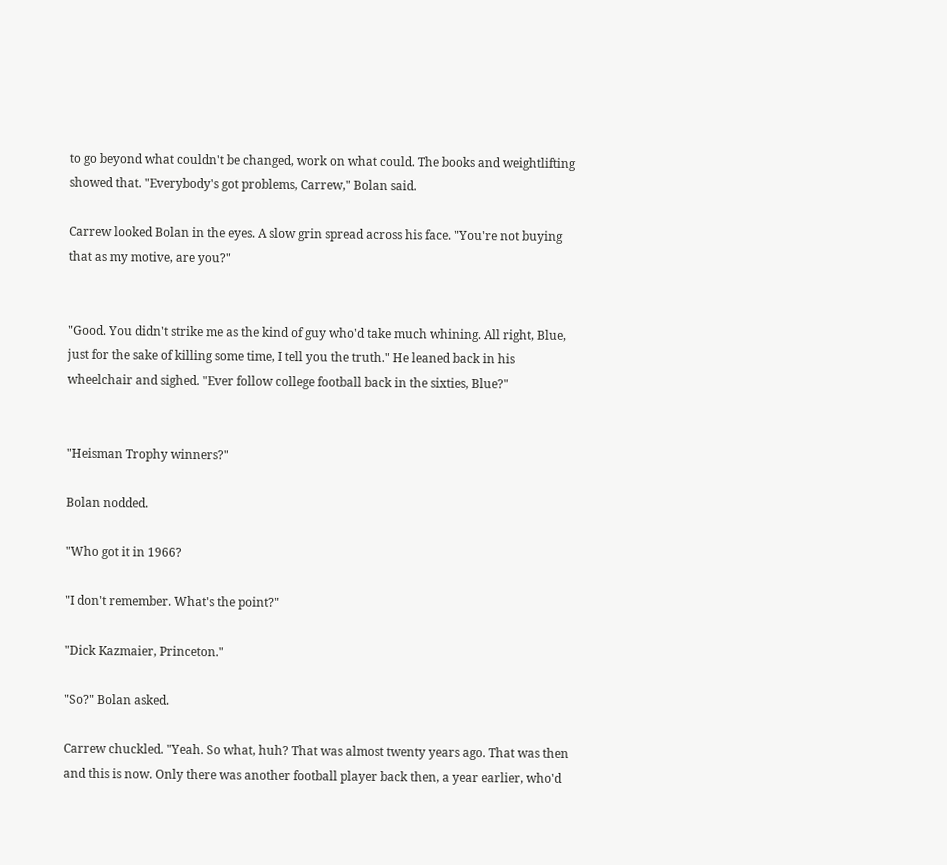to go beyond what couldn't be changed, work on what could. The books and weightlifting showed that. "Everybody's got problems, Carrew," Bolan said.

Carrew looked Bolan in the eyes. A slow grin spread across his face. "You're not buying that as my motive, are you?"


"Good. You didn't strike me as the kind of guy who'd take much whining. All right, Blue, just for the sake of killing some time, I tell you the truth." He leaned back in his wheelchair and sighed. "Ever follow college football back in the sixties, Blue?"


"Heisman Trophy winners?"

Bolan nodded.

"Who got it in 1966?

"I don't remember. What's the point?"

"Dick Kazmaier, Princeton."

"So?" Bolan asked.

Carrew chuckled. "Yeah. So what, huh? That was almost twenty years ago. That was then and this is now. Only there was another football player back then, a year earlier, who'd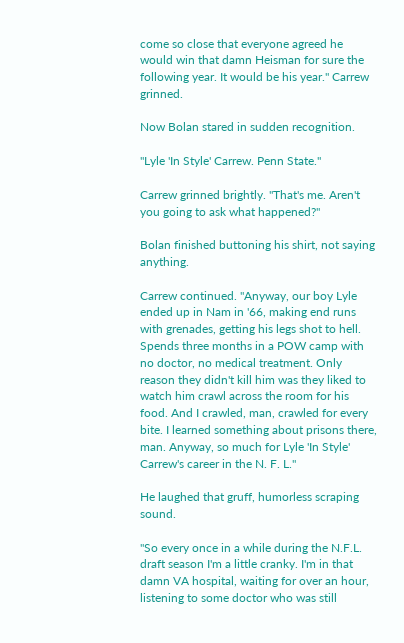come so close that everyone agreed he would win that damn Heisman for sure the following year. It would be his year." Carrew grinned.

Now Bolan stared in sudden recognition.

"Lyle 'In Style' Carrew. Penn State."

Carrew grinned brightly. "That's me. Aren't you going to ask what happened?"

Bolan finished buttoning his shirt, not saying anything.

Carrew continued. "Anyway, our boy Lyle ended up in Nam in '66, making end runs with grenades, getting his legs shot to hell. Spends three months in a POW camp with no doctor, no medical treatment. Only reason they didn't kill him was they liked to watch him crawl across the room for his food. And I crawled, man, crawled for every bite. I learned something about prisons there, man. Anyway, so much for Lyle 'In Style' Carrew's career in the N. F. L."

He laughed that gruff, humorless scraping sound.

"So every once in a while during the N.F.L. draft season I'm a little cranky. I'm in that damn VA hospital, waiting for over an hour, listening to some doctor who was still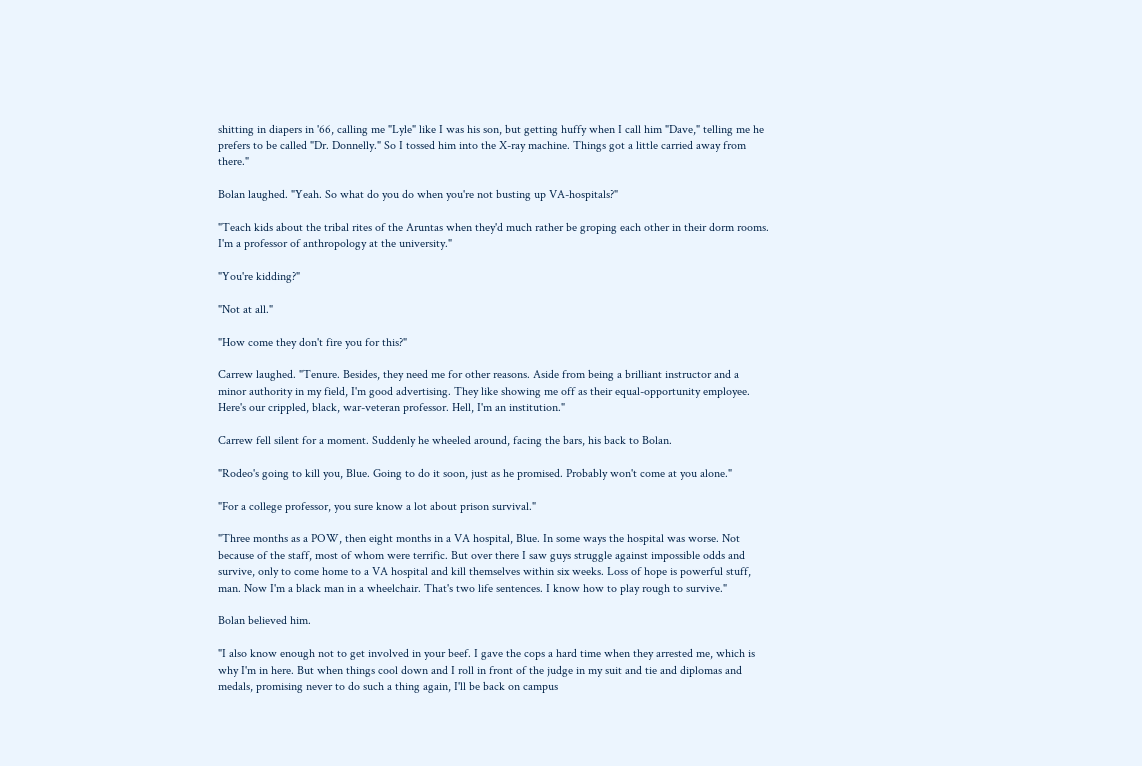shitting in diapers in '66, calling me "Lyle" like I was his son, but getting huffy when I call him "Dave," telling me he prefers to be called "Dr. Donnelly." So I tossed him into the X-ray machine. Things got a little carried away from there."

Bolan laughed. "Yeah. So what do you do when you're not busting up VA-hospitals?"

"Teach kids about the tribal rites of the Aruntas when they'd much rather be groping each other in their dorm rooms. I'm a professor of anthropology at the university."

"You're kidding?"

"Not at all."

"How come they don't fire you for this?"

Carrew laughed. "Tenure. Besides, they need me for other reasons. Aside from being a brilliant instructor and a minor authority in my field, I'm good advertising. They like showing me off as their equal-opportunity employee. Here's our crippled, black, war-veteran professor. Hell, I'm an institution."

Carrew fell silent for a moment. Suddenly he wheeled around, facing the bars, his back to Bolan.

"Rodeo's going to kill you, Blue. Going to do it soon, just as he promised. Probably won't come at you alone."

"For a college professor, you sure know a lot about prison survival."

"Three months as a POW, then eight months in a VA hospital, Blue. In some ways the hospital was worse. Not because of the staff, most of whom were terrific. But over there I saw guys struggle against impossible odds and survive, only to come home to a VA hospital and kill themselves within six weeks. Loss of hope is powerful stuff, man. Now I'm a black man in a wheelchair. That's two life sentences. I know how to play rough to survive."

Bolan believed him.

"I also know enough not to get involved in your beef. I gave the cops a hard time when they arrested me, which is why I'm in here. But when things cool down and I roll in front of the judge in my suit and tie and diplomas and medals, promising never to do such a thing again, I'll be back on campus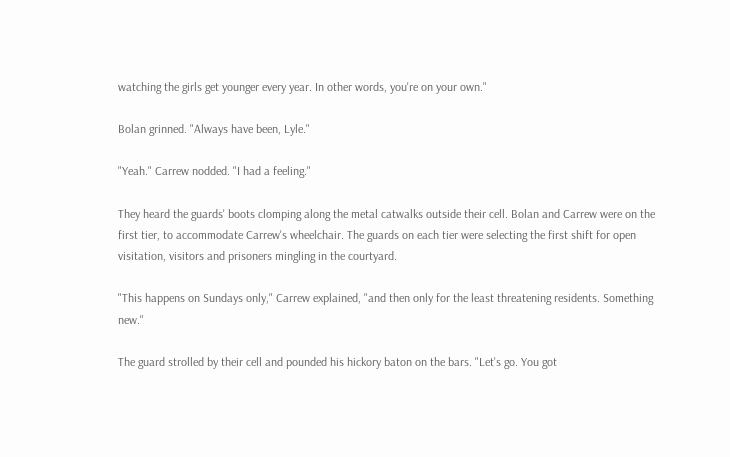watching the girls get younger every year. In other words, you're on your own."

Bolan grinned. "Always have been, Lyle."

"Yeah." Carrew nodded. "I had a feeling."

They heard the guards' boots clomping along the metal catwalks outside their cell. Bolan and Carrew were on the first tier, to accommodate Carrew's wheelchair. The guards on each tier were selecting the first shift for open visitation, visitors and prisoners mingling in the courtyard.

"This happens on Sundays only," Carrew explained, "and then only for the least threatening residents. Something new."

The guard strolled by their cell and pounded his hickory baton on the bars. "Let's go. You got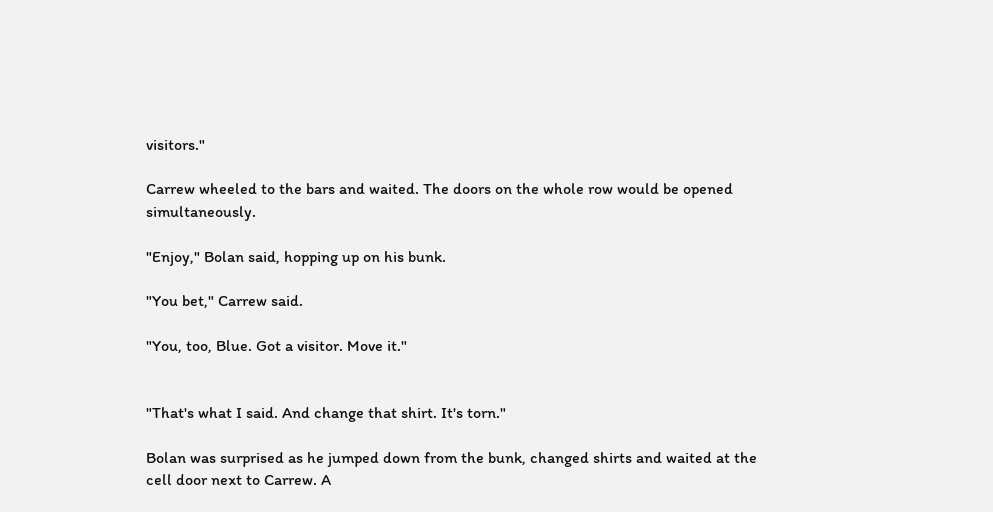visitors."

Carrew wheeled to the bars and waited. The doors on the whole row would be opened simultaneously.

"Enjoy," Bolan said, hopping up on his bunk.

"You bet," Carrew said.

"You, too, Blue. Got a visitor. Move it."


"That's what I said. And change that shirt. It's torn."

Bolan was surprised as he jumped down from the bunk, changed shirts and waited at the cell door next to Carrew. A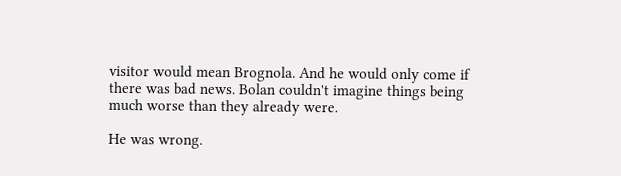visitor would mean Brognola. And he would only come if there was bad news. Bolan couldn't imagine things being much worse than they already were.

He was wrong.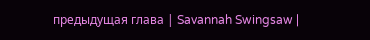предыдущая глава | Savannah Swingsaw |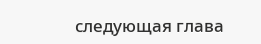cледующая глава